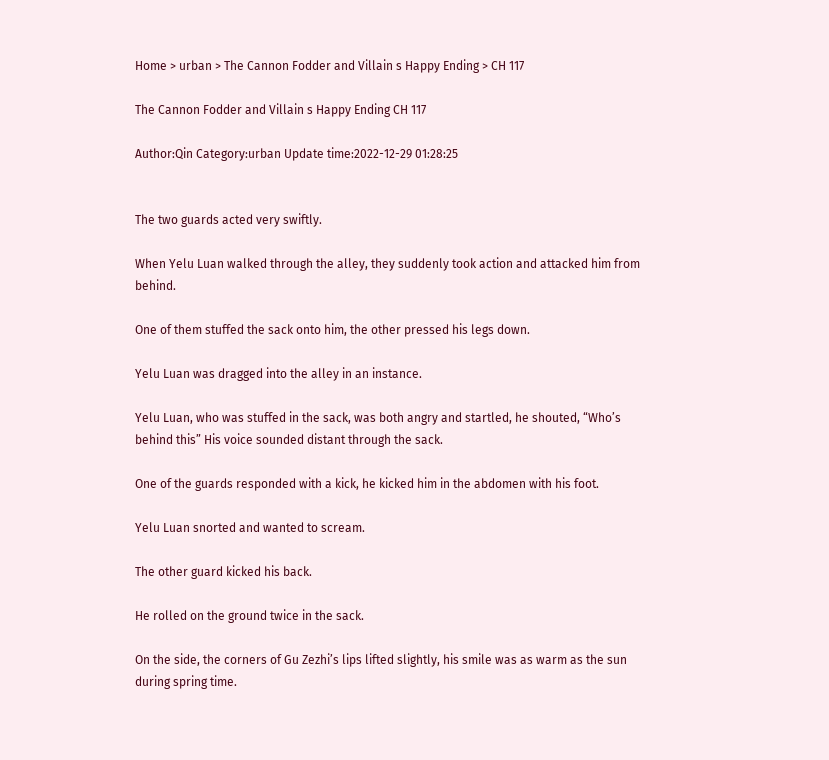Home > urban > The Cannon Fodder and Villain s Happy Ending > CH 117

The Cannon Fodder and Villain s Happy Ending CH 117

Author:Qin Category:urban Update time:2022-12-29 01:28:25


The two guards acted very swiftly.

When Yelu Luan walked through the alley, they suddenly took action and attacked him from behind.

One of them stuffed the sack onto him, the other pressed his legs down.

Yelu Luan was dragged into the alley in an instance.

Yelu Luan, who was stuffed in the sack, was both angry and startled, he shouted, “Who’s behind this” His voice sounded distant through the sack.

One of the guards responded with a kick, he kicked him in the abdomen with his foot.

Yelu Luan snorted and wanted to scream.

The other guard kicked his back.

He rolled on the ground twice in the sack.

On the side, the corners of Gu Zezhi’s lips lifted slightly, his smile was as warm as the sun during spring time.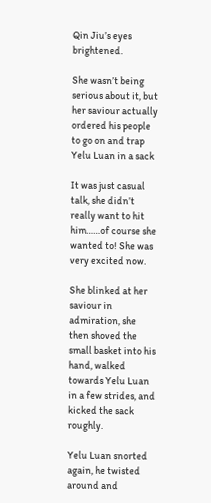Qin Jiu’s eyes brightened.

She wasn’t being serious about it, but her saviour actually ordered his people to go on and trap Yelu Luan in a sack

It was just casual talk, she didn’t really want to hit him……of course she wanted to! She was very excited now.

She blinked at her saviour in admiration, she then shoved the small basket into his hand, walked towards Yelu Luan in a few strides, and kicked the sack roughly.

Yelu Luan snorted again, he twisted around and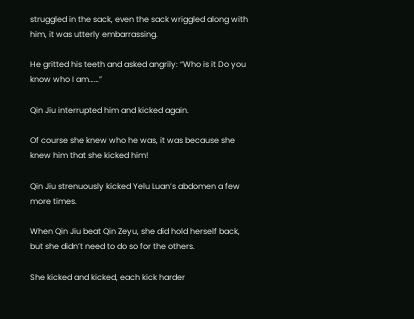struggled in the sack, even the sack wriggled along with him, it was utterly embarrassing.

He gritted his teeth and asked angrily: “Who is it Do you know who I am……”

Qin Jiu interrupted him and kicked again.

Of course she knew who he was, it was because she knew him that she kicked him!

Qin Jiu strenuously kicked Yelu Luan’s abdomen a few more times.

When Qin Jiu beat Qin Zeyu, she did hold herself back, but she didn’t need to do so for the others.

She kicked and kicked, each kick harder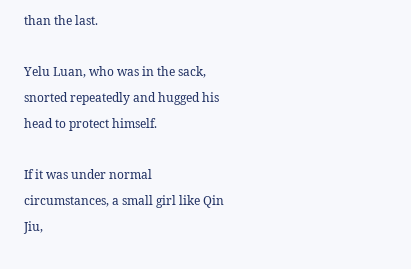than the last.

Yelu Luan, who was in the sack, snorted repeatedly and hugged his head to protect himself.

If it was under normal circumstances, a small girl like Qin Jiu,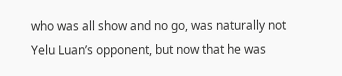who was all show and no go, was naturally not Yelu Luan’s opponent, but now that he was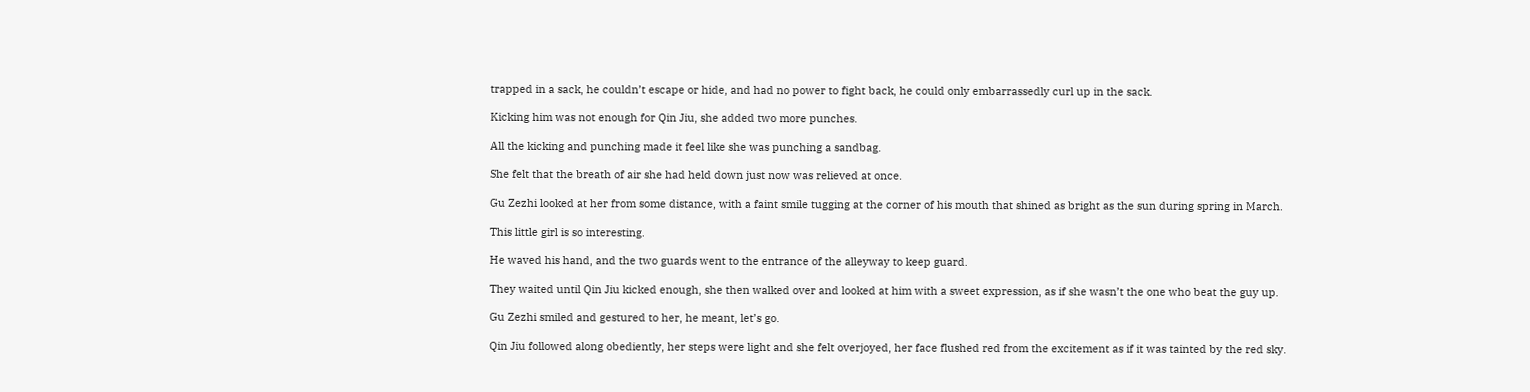trapped in a sack, he couldn’t escape or hide, and had no power to fight back, he could only embarrassedly curl up in the sack.

Kicking him was not enough for Qin Jiu, she added two more punches.

All the kicking and punching made it feel like she was punching a sandbag.

She felt that the breath of air she had held down just now was relieved at once.

Gu Zezhi looked at her from some distance, with a faint smile tugging at the corner of his mouth that shined as bright as the sun during spring in March.

This little girl is so interesting.

He waved his hand, and the two guards went to the entrance of the alleyway to keep guard.

They waited until Qin Jiu kicked enough, she then walked over and looked at him with a sweet expression, as if she wasn’t the one who beat the guy up.

Gu Zezhi smiled and gestured to her, he meant, let’s go.

Qin Jiu followed along obediently, her steps were light and she felt overjoyed, her face flushed red from the excitement as if it was tainted by the red sky.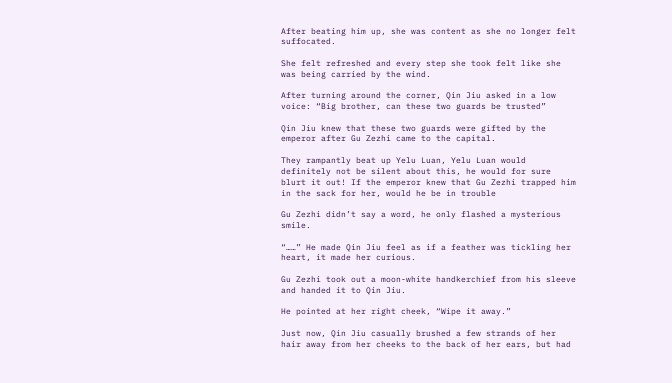After beating him up, she was content as she no longer felt suffocated.

She felt refreshed and every step she took felt like she was being carried by the wind.

After turning around the corner, Qin Jiu asked in a low voice: “Big brother, can these two guards be trusted”

Qin Jiu knew that these two guards were gifted by the emperor after Gu Zezhi came to the capital.

They rampantly beat up Yelu Luan, Yelu Luan would definitely not be silent about this, he would for sure blurt it out! If the emperor knew that Gu Zezhi trapped him in the sack for her, would he be in trouble

Gu Zezhi didn’t say a word, he only flashed a mysterious smile.

“……” He made Qin Jiu feel as if a feather was tickling her heart, it made her curious.

Gu Zezhi took out a moon-white handkerchief from his sleeve and handed it to Qin Jiu.

He pointed at her right cheek, “Wipe it away.”

Just now, Qin Jiu casually brushed a few strands of her hair away from her cheeks to the back of her ears, but had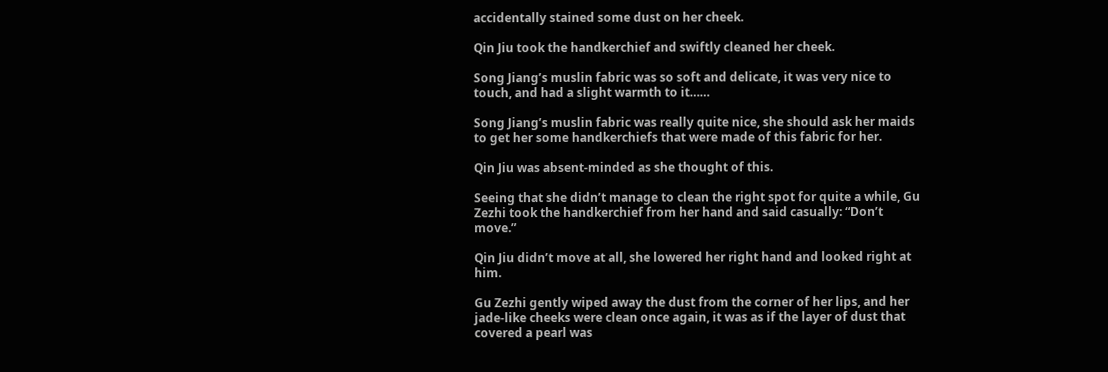accidentally stained some dust on her cheek.

Qin Jiu took the handkerchief and swiftly cleaned her cheek.

Song Jiang’s muslin fabric was so soft and delicate, it was very nice to touch, and had a slight warmth to it……

Song Jiang’s muslin fabric was really quite nice, she should ask her maids to get her some handkerchiefs that were made of this fabric for her.

Qin Jiu was absent-minded as she thought of this.

Seeing that she didn’t manage to clean the right spot for quite a while, Gu Zezhi took the handkerchief from her hand and said casually: “Don’t move.”

Qin Jiu didn’t move at all, she lowered her right hand and looked right at him.

Gu Zezhi gently wiped away the dust from the corner of her lips, and her jade-like cheeks were clean once again, it was as if the layer of dust that covered a pearl was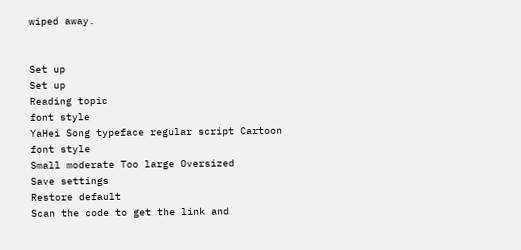wiped away.


Set up
Set up
Reading topic
font style
YaHei Song typeface regular script Cartoon
font style
Small moderate Too large Oversized
Save settings
Restore default
Scan the code to get the link and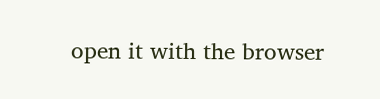open it with the browser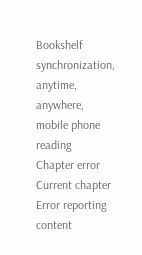Bookshelf synchronization, anytime, anywhere, mobile phone reading
Chapter error
Current chapter
Error reporting content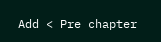Add < Pre chapter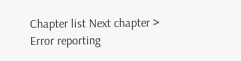Chapter list Next chapter > Error reporting